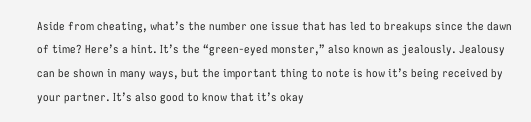Aside from cheating, what’s the number one issue that has led to breakups since the dawn of time? Here’s a hint. It’s the “green-eyed monster,” also known as jealously. Jealousy can be shown in many ways, but the important thing to note is how it’s being received by your partner. It’s also good to know that it’s okay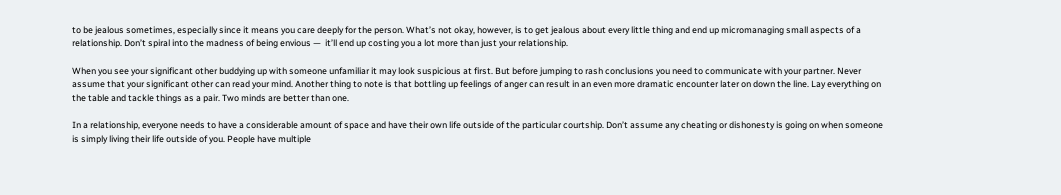to be jealous sometimes, especially since it means you care deeply for the person. What’s not okay, however, is to get jealous about every little thing and end up micromanaging small aspects of a relationship. Don’t spiral into the madness of being envious —  it’ll end up costing you a lot more than just your relationship.

When you see your significant other buddying up with someone unfamiliar it may look suspicious at first. But before jumping to rash conclusions you need to communicate with your partner. Never assume that your significant other can read your mind. Another thing to note is that bottling up feelings of anger can result in an even more dramatic encounter later on down the line. Lay everything on the table and tackle things as a pair. Two minds are better than one.

In a relationship, everyone needs to have a considerable amount of space and have their own life outside of the particular courtship. Don’t assume any cheating or dishonesty is going on when someone is simply living their life outside of you. People have multiple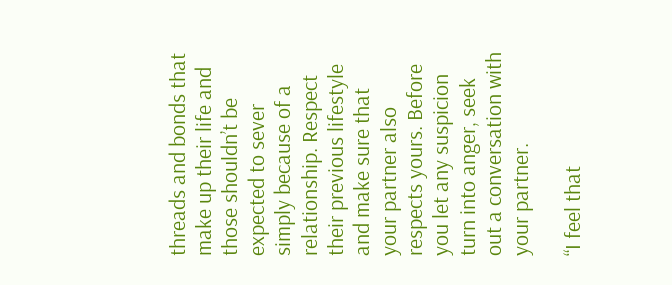threads and bonds that make up their life and those shouldn’t be expected to sever simply because of a relationship. Respect their previous lifestyle and make sure that your partner also respects yours. Before you let any suspicion turn into anger, seek out a conversation with your partner.

“I feel that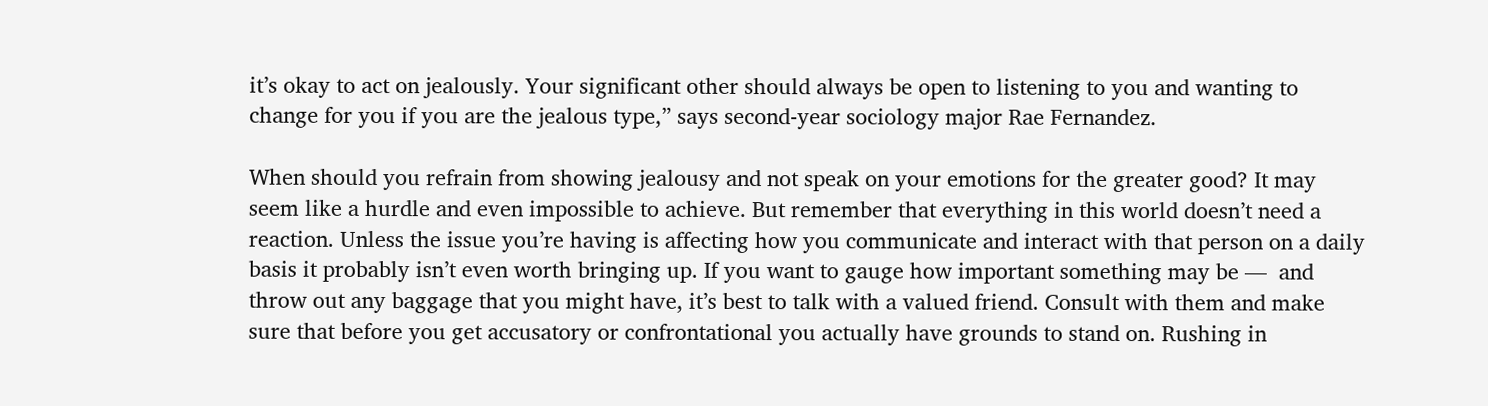it’s okay to act on jealously. Your significant other should always be open to listening to you and wanting to change for you if you are the jealous type,” says second-year sociology major Rae Fernandez.

When should you refrain from showing jealousy and not speak on your emotions for the greater good? It may seem like a hurdle and even impossible to achieve. But remember that everything in this world doesn’t need a reaction. Unless the issue you’re having is affecting how you communicate and interact with that person on a daily basis it probably isn’t even worth bringing up. If you want to gauge how important something may be —  and throw out any baggage that you might have, it’s best to talk with a valued friend. Consult with them and make sure that before you get accusatory or confrontational you actually have grounds to stand on. Rushing in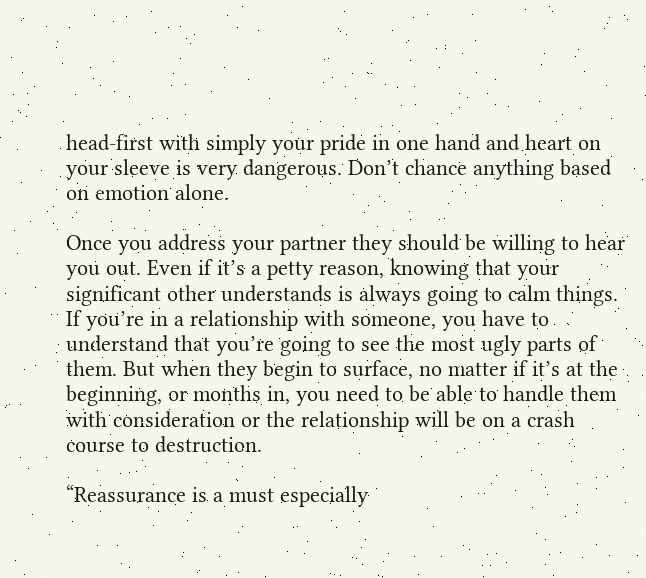head-first with simply your pride in one hand and heart on your sleeve is very dangerous. Don’t chance anything based on emotion alone.

Once you address your partner they should be willing to hear you out. Even if it’s a petty reason, knowing that your significant other understands is always going to calm things. If you’re in a relationship with someone, you have to understand that you’re going to see the most ugly parts of them. But when they begin to surface, no matter if it’s at the beginning, or months in, you need to be able to handle them with consideration or the relationship will be on a crash course to destruction.

“Reassurance is a must especially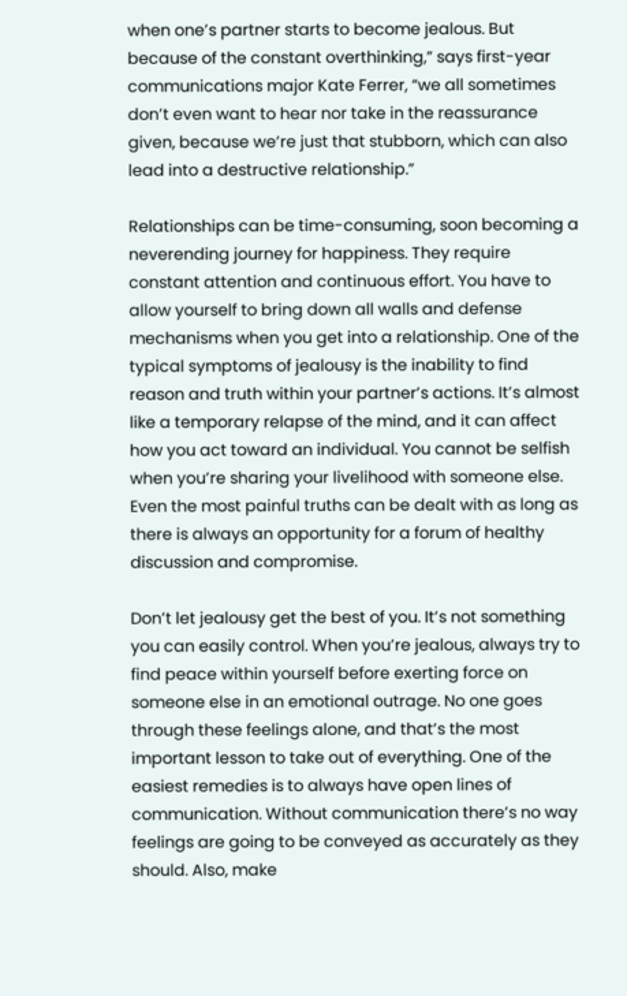when one’s partner starts to become jealous. But because of the constant overthinking,” says first-year communications major Kate Ferrer, “we all sometimes don’t even want to hear nor take in the reassurance given, because we’re just that stubborn, which can also lead into a destructive relationship.”

Relationships can be time-consuming, soon becoming a neverending journey for happiness. They require constant attention and continuous effort. You have to allow yourself to bring down all walls and defense mechanisms when you get into a relationship. One of the typical symptoms of jealousy is the inability to find reason and truth within your partner’s actions. It’s almost like a temporary relapse of the mind, and it can affect how you act toward an individual. You cannot be selfish when you’re sharing your livelihood with someone else. Even the most painful truths can be dealt with as long as there is always an opportunity for a forum of healthy discussion and compromise.

Don’t let jealousy get the best of you. It’s not something you can easily control. When you’re jealous, always try to find peace within yourself before exerting force on someone else in an emotional outrage. No one goes through these feelings alone, and that’s the most important lesson to take out of everything. One of the easiest remedies is to always have open lines of communication. Without communication there’s no way feelings are going to be conveyed as accurately as they should. Also, make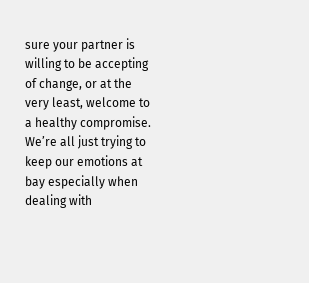sure your partner is willing to be accepting of change, or at the very least, welcome to a healthy compromise. We’re all just trying to keep our emotions at bay especially when dealing with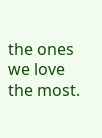the ones we love the most.